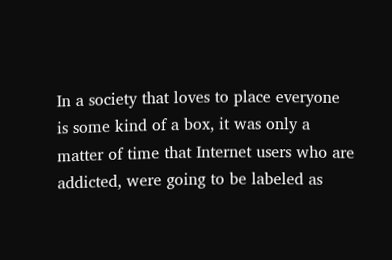In a society that loves to place everyone is some kind of a box, it was only a matter of time that Internet users who are addicted, were going to be labeled as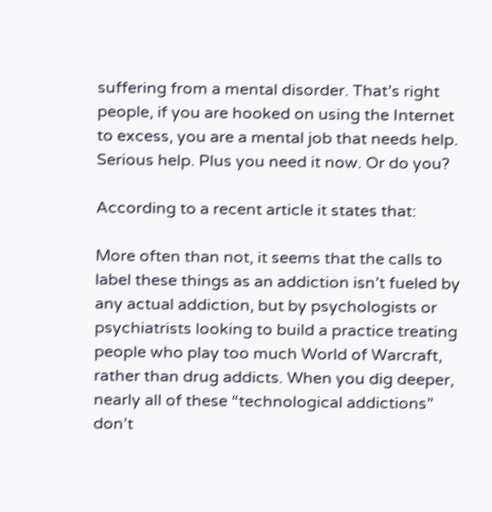suffering from a mental disorder. That’s right people, if you are hooked on using the Internet to excess, you are a mental job that needs help. Serious help. Plus you need it now. Or do you?

According to a recent article it states that:

More often than not, it seems that the calls to label these things as an addiction isn’t fueled by any actual addiction, but by psychologists or psychiatrists looking to build a practice treating people who play too much World of Warcraft, rather than drug addicts. When you dig deeper, nearly all of these “technological addictions” don’t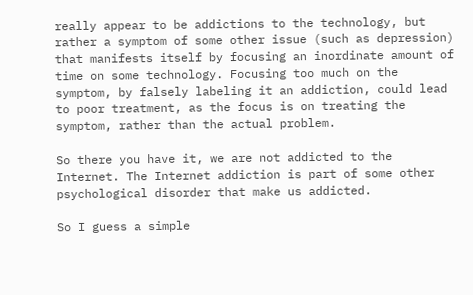really appear to be addictions to the technology, but rather a symptom of some other issue (such as depression) that manifests itself by focusing an inordinate amount of time on some technology. Focusing too much on the symptom, by falsely labeling it an addiction, could lead to poor treatment, as the focus is on treating the symptom, rather than the actual problem.

So there you have it, we are not addicted to the Internet. The Internet addiction is part of some other psychological disorder that make us addicted.

So I guess a simple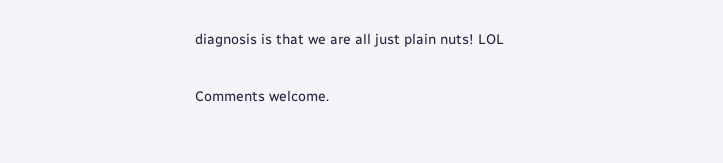diagnosis is that we are all just plain nuts! LOL

Comments welcome.